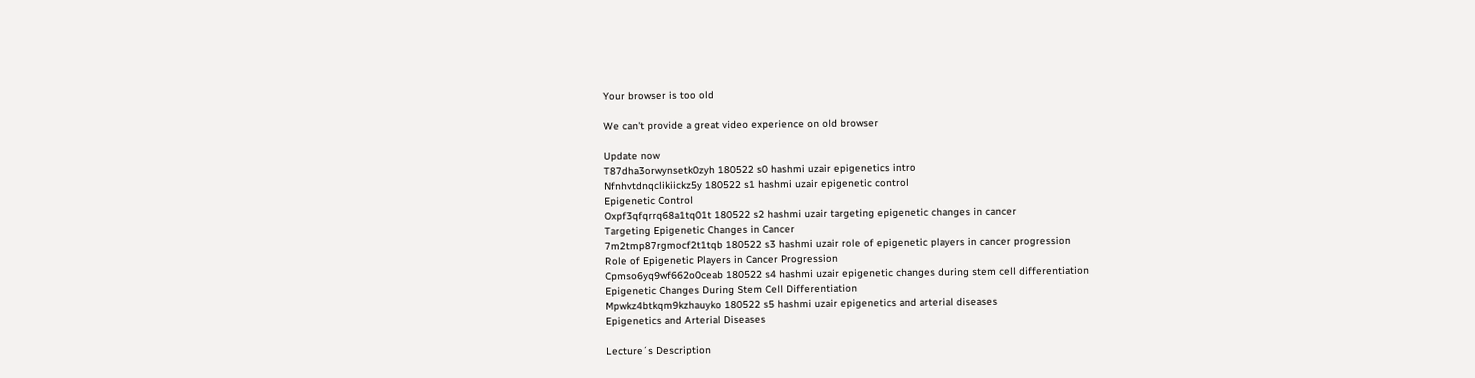Your browser is too old

We can't provide a great video experience on old browser

Update now
T87dha3orwynsetk0zyh 180522 s0 hashmi uzair epigenetics intro
Nfnhvtdnqclikiickz5y 180522 s1 hashmi uzair epigenetic control
Epigenetic Control
Oxpf3qfqrrq68a1tq01t 180522 s2 hashmi uzair targeting epigenetic changes in cancer
Targeting Epigenetic Changes in Cancer
7m2tmp87rgmocf2t1tqb 180522 s3 hashmi uzair role of epigenetic players in cancer progression
Role of Epigenetic Players in Cancer Progression
Cpmso6yq9wf662o0ceab 180522 s4 hashmi uzair epigenetic changes during stem cell differentiation
Epigenetic Changes During Stem Cell Differentiation
Mpwkz4btkqm9kzhauyko 180522 s5 hashmi uzair epigenetics and arterial diseases
Epigenetics and Arterial Diseases

Lecture´s Description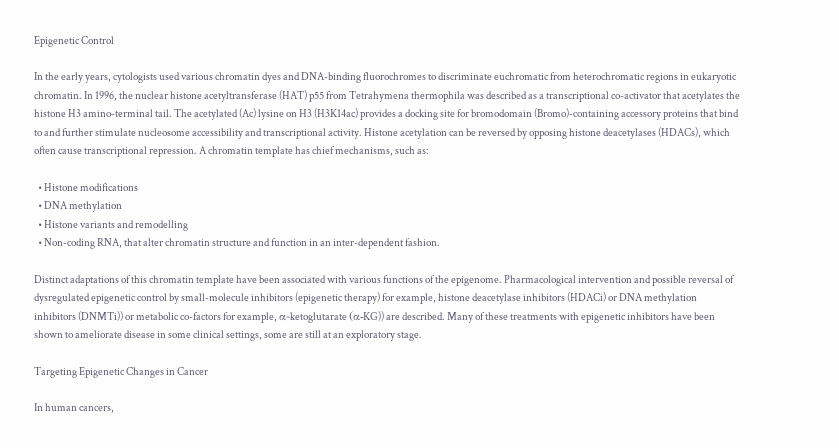Epigenetic Control

In the early years, cytologists used various chromatin dyes and DNA-binding fluorochromes to discriminate euchromatic from heterochromatic regions in eukaryotic chromatin. In 1996, the nuclear histone acetyltransferase (HAT) p55 from Tetrahymena thermophila was described as a transcriptional co-activator that acetylates the histone H3 amino-terminal tail. The acetylated (Ac) lysine on H3 (H3K14ac) provides a docking site for bromodomain (Bromo)-containing accessory proteins that bind to and further stimulate nucleosome accessibility and transcriptional activity. Histone acetylation can be reversed by opposing histone deacetylases (HDACs), which often cause transcriptional repression. A chromatin template has chief mechanisms, such as:

  • Histone modifications
  • DNA methylation
  • Histone variants and remodelling
  • Non-coding RNA, that alter chromatin structure and function in an inter-dependent fashion.

Distinct adaptations of this chromatin template have been associated with various functions of the epigenome. Pharmacological intervention and possible reversal of dysregulated epigenetic control by small-molecule inhibitors (epigenetic therapy) for example, histone deacetylase inhibitors (HDACi) or DNA methylation inhibitors (DNMTi)) or metabolic co-factors for example, α-ketoglutarate (α‑KG)) are described. Many of these treatments with epigenetic inhibitors have been shown to ameliorate disease in some clinical settings, some are still at an exploratory stage.

Targeting Epigenetic Changes in Cancer

In human cancers,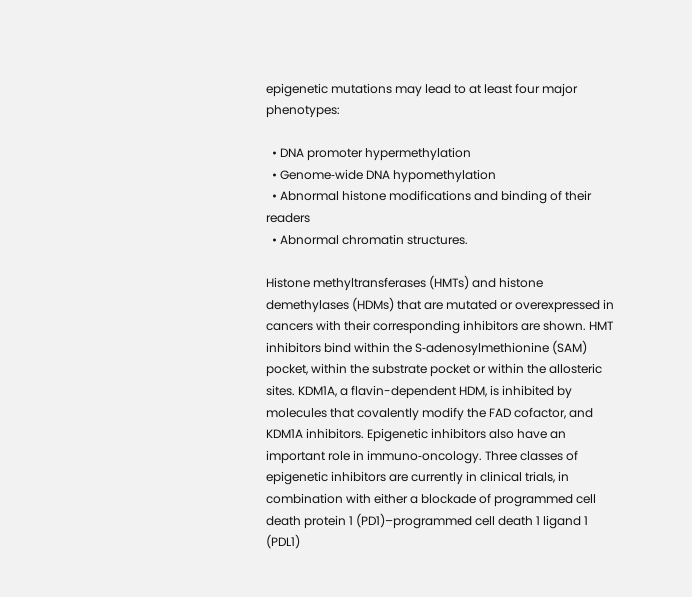epigenetic mutations may lead to at least four major phenotypes:

  • DNA promoter hypermethylation
  • Genome‑wide DNA hypomethylation
  • Abnormal histone modifications and binding of their readers
  • Abnormal chromatin structures.

Histone methyltransferases (HMTs) and histone demethylases (HDMs) that are mutated or overexpressed in cancers with their corresponding inhibitors are shown. HMT inhibitors bind within the S‑adenosylmethionine (SAM) pocket, within the substrate pocket or within the allosteric sites. KDM1A, a flavin-dependent HDM, is inhibited by molecules that covalently modify the FAD cofactor, and KDM1A inhibitors. Epigenetic inhibitors also have an important role in immuno‑oncology. Three classes of epigenetic inhibitors are currently in clinical trials, in combination with either a blockade of programmed cell death protein 1 (PD1)–programmed cell death 1 ligand 1 (PDL1)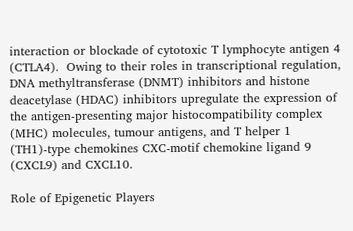interaction or blockade of cytotoxic T lymphocyte antigen 4 (CTLA4).  Owing to their roles in transcriptional regulation, DNA methyltransferase (DNMT) inhibitors and histone deacetylase (HDAC) inhibitors upregulate the expression of the antigen-presenting major histocompatibility complex (MHC) molecules, tumour antigens, and T helper 1 (TH1)-type chemokines CXC-motif chemokine ligand 9 (CXCL9) and CXCL10.

Role of Epigenetic Players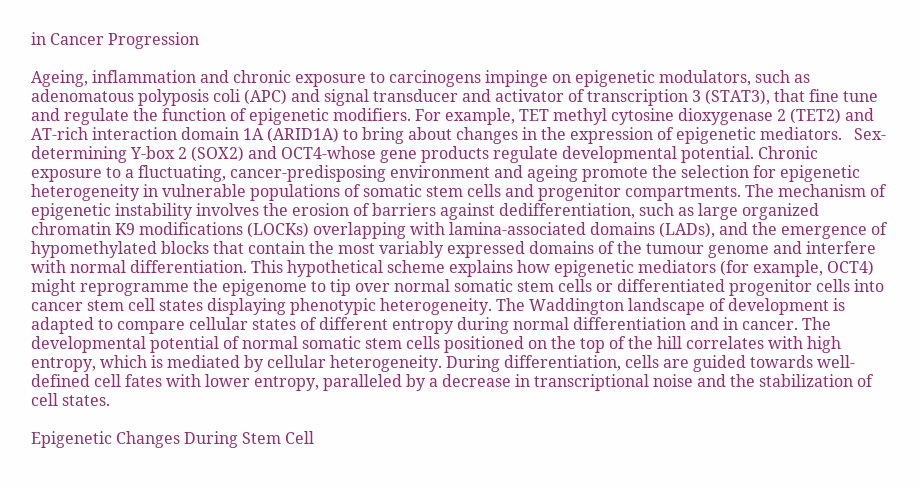in Cancer Progression

Ageing, inflammation and chronic exposure to carcinogens impinge on epigenetic modulators, such as adenomatous polyposis coli (APC) and signal transducer and activator of transcription 3 (STAT3), that fine tune and regulate the function of epigenetic modifiers. For example, TET methyl cytosine dioxygenase 2 (TET2) and AT-rich interaction domain 1A (ARID1A) to bring about changes in the expression of epigenetic mediators.   Sex-determining Y-box 2 (SOX2) and OCT4-whose gene products regulate developmental potential. Chronic exposure to a fluctuating, cancer-predisposing environment and ageing promote the selection for epigenetic heterogeneity in vulnerable populations of somatic stem cells and progenitor compartments. The mechanism of epigenetic instability involves the erosion of barriers against dedifferentiation, such as large organized chromatin K9 modifications (LOCKs) overlapping with lamina-associated domains (LADs), and the emergence of hypomethylated blocks that contain the most variably expressed domains of the tumour genome and interfere with normal differentiation. This hypothetical scheme explains how epigenetic mediators (for example, OCT4) might reprogramme the epigenome to tip over normal somatic stem cells or differentiated progenitor cells into cancer stem cell states displaying phenotypic heterogeneity. The Waddington landscape of development is adapted to compare cellular states of different entropy during normal differentiation and in cancer. The developmental potential of normal somatic stem cells positioned on the top of the hill correlates with high entropy, which is mediated by cellular heterogeneity. During differentiation, cells are guided towards well-defined cell fates with lower entropy, paralleled by a decrease in transcriptional noise and the stabilization of cell states.

Epigenetic Changes During Stem Cell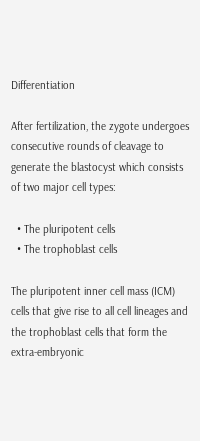Differentiation

After fertilization, the zygote undergoes consecutive rounds of cleavage to generate the blastocyst which consists of two major cell types:

  • The pluripotent cells
  • The trophoblast cells

The pluripotent inner cell mass (ICM) cells that give rise to all cell lineages and the trophoblast cells that form the extra-embryonic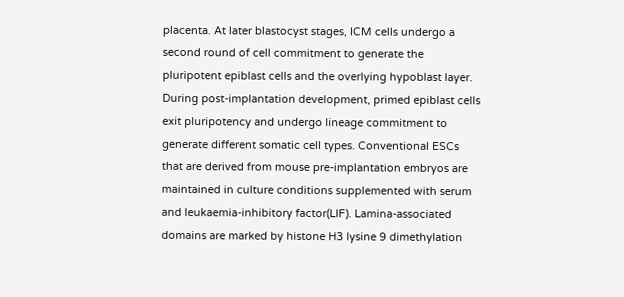placenta. At later blastocyst stages, ICM cells undergo a second round of cell commitment to generate the pluripotent epiblast cells and the overlying hypoblast layer. During post-implantation development, primed epiblast cells exit pluripotency and undergo lineage commitment to generate different somatic cell types. Conventional ESCs that are derived from mouse pre-implantation embryos are maintained in culture conditions supplemented with serum and leukaemia-inhibitory factor(LIF). Lamina-associated domains are marked by histone H3 lysine 9 dimethylation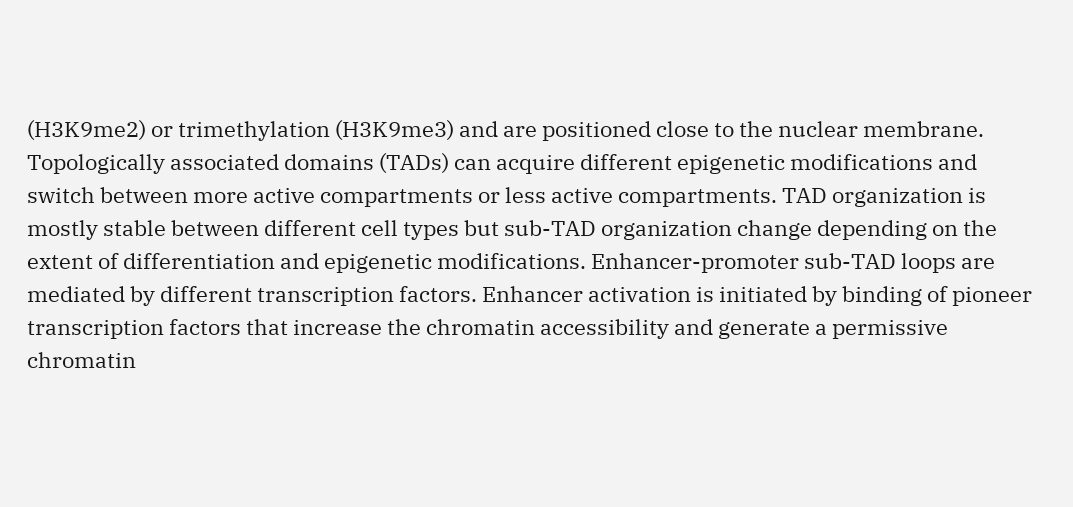(H3K9me2) or trimethylation (H3K9me3) and are positioned close to the nuclear membrane. Topologically associated domains (TADs) can acquire different epigenetic modifications and switch between more active compartments or less active compartments. TAD organization is mostly stable between different cell types but sub-TAD organization change depending on the extent of differentiation and epigenetic modifications. Enhancer-promoter sub-TAD loops are mediated by different transcription factors. Enhancer activation is initiated by binding of pioneer transcription factors that increase the chromatin accessibility and generate a permissive chromatin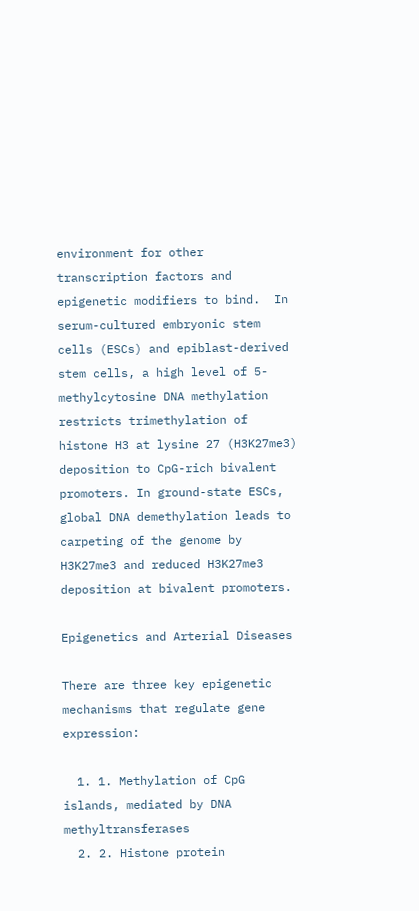environment for other transcription factors and epigenetic modifiers to bind.  In serum-cultured embryonic stem cells (ESCs) and epiblast-derived stem cells, a high level of 5-methylcytosine DNA methylation restricts trimethylation of histone H3 at lysine 27 (H3K27me3) deposition to CpG-rich bivalent promoters. In ground-state ESCs, global DNA demethylation leads to carpeting of the genome by H3K27me3 and reduced H3K27me3 deposition at bivalent promoters.

Epigenetics and Arterial Diseases

There are three key epigenetic mechanisms that regulate gene expression:

  1. 1. Methylation of CpG islands, mediated by DNA methyltransferases
  2. 2. Histone protein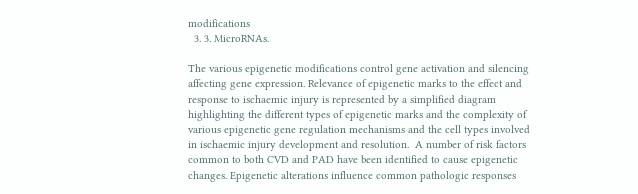modifications
  3. 3. MicroRNAs.

The various epigenetic modifications control gene activation and silencing affecting gene expression. Relevance of epigenetic marks to the effect and response to ischaemic injury is represented by a simplified diagram highlighting the different types of epigenetic marks and the complexity of various epigenetic gene regulation mechanisms and the cell types involved in ischaemic injury development and resolution.  A number of risk factors common to both CVD and PAD have been identified to cause epigenetic changes. Epigenetic alterations influence common pathologic responses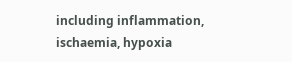including inflammation, ischaemia, hypoxia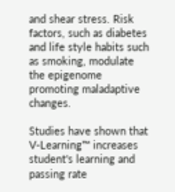and shear stress. Risk factors, such as diabetes and life style habits such as smoking, modulate the epigenome promoting maladaptive changes.

Studies have shown that V-Learning™ increases student's learning and passing rate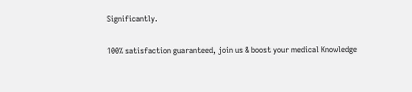Significantly.

100% satisfaction guaranteed, join us & boost your medical Knowledge